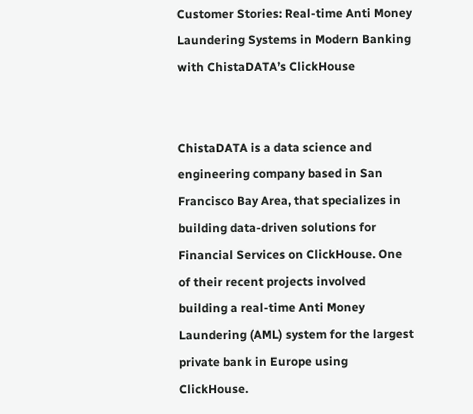Customer Stories: Real-time Anti Money Laundering Systems in Modern Banking with ChistaDATA’s ClickHouse


ChistaDATA is a data science and engineering company based in San Francisco Bay Area, that specializes in building data-driven solutions for Financial Services on ClickHouse. One of their recent projects involved building a real-time Anti Money Laundering (AML) system for the largest private bank in Europe using ClickHouse.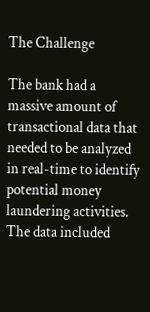The Challenge

The bank had a massive amount of transactional data that needed to be analyzed in real-time to identify potential money laundering activities. The data included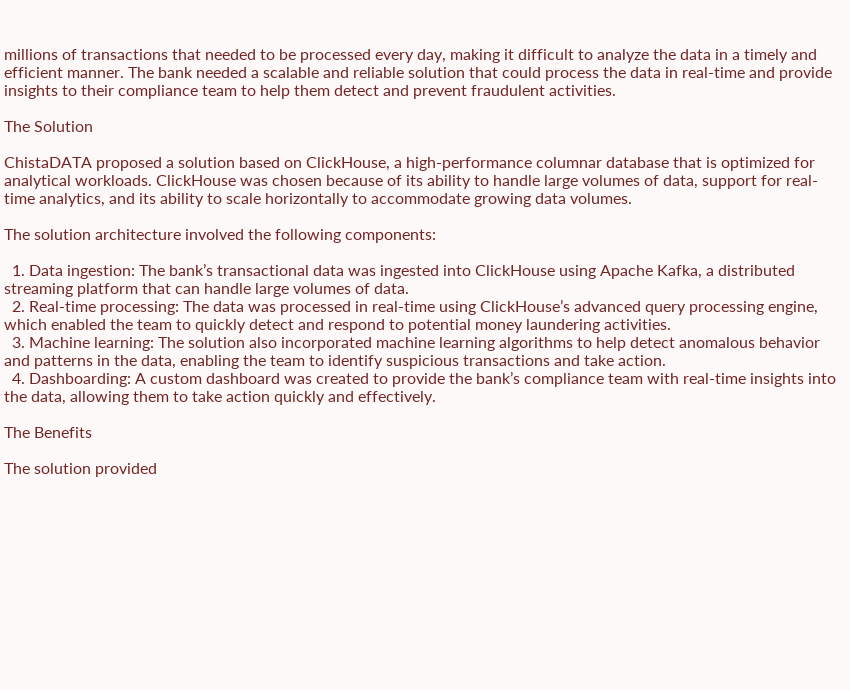millions of transactions that needed to be processed every day, making it difficult to analyze the data in a timely and efficient manner. The bank needed a scalable and reliable solution that could process the data in real-time and provide insights to their compliance team to help them detect and prevent fraudulent activities.

The Solution

ChistaDATA proposed a solution based on ClickHouse, a high-performance columnar database that is optimized for analytical workloads. ClickHouse was chosen because of its ability to handle large volumes of data, support for real-time analytics, and its ability to scale horizontally to accommodate growing data volumes.

The solution architecture involved the following components:

  1. Data ingestion: The bank’s transactional data was ingested into ClickHouse using Apache Kafka, a distributed streaming platform that can handle large volumes of data.
  2. Real-time processing: The data was processed in real-time using ClickHouse’s advanced query processing engine, which enabled the team to quickly detect and respond to potential money laundering activities.
  3. Machine learning: The solution also incorporated machine learning algorithms to help detect anomalous behavior and patterns in the data, enabling the team to identify suspicious transactions and take action.
  4. Dashboarding: A custom dashboard was created to provide the bank’s compliance team with real-time insights into the data, allowing them to take action quickly and effectively.

The Benefits

The solution provided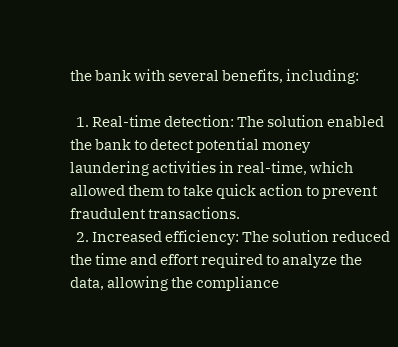the bank with several benefits, including:

  1. Real-time detection: The solution enabled the bank to detect potential money laundering activities in real-time, which allowed them to take quick action to prevent fraudulent transactions.
  2. Increased efficiency: The solution reduced the time and effort required to analyze the data, allowing the compliance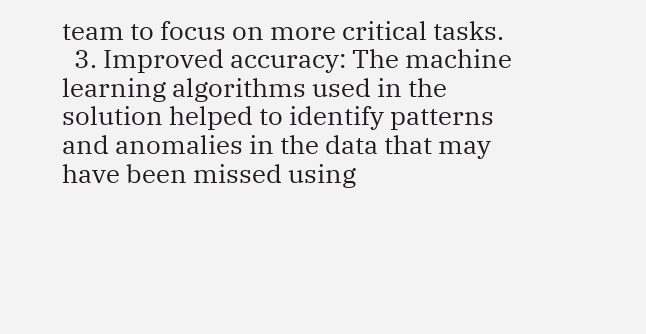team to focus on more critical tasks.
  3. Improved accuracy: The machine learning algorithms used in the solution helped to identify patterns and anomalies in the data that may have been missed using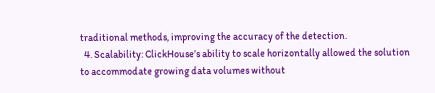traditional methods, improving the accuracy of the detection.
  4. Scalability: ClickHouse’s ability to scale horizontally allowed the solution to accommodate growing data volumes without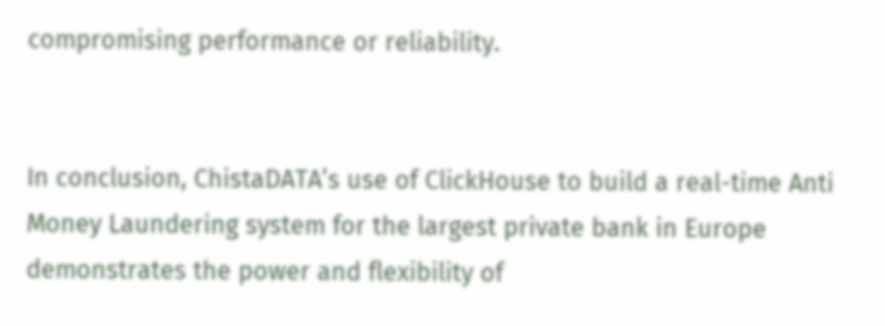compromising performance or reliability.


In conclusion, ChistaDATA’s use of ClickHouse to build a real-time Anti Money Laundering system for the largest private bank in Europe demonstrates the power and flexibility of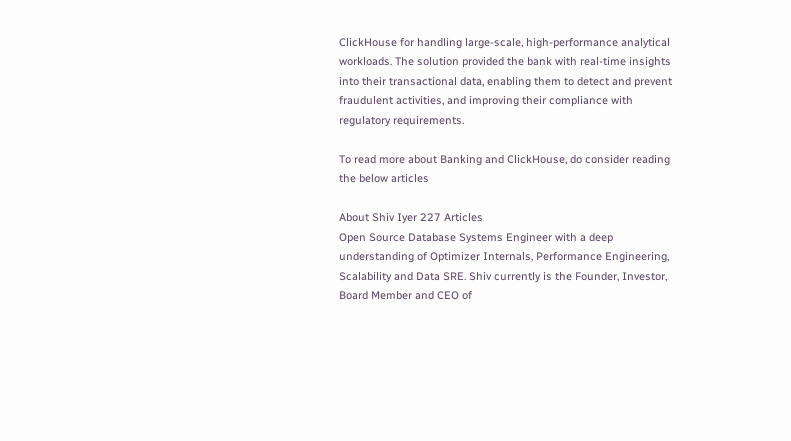ClickHouse for handling large-scale, high-performance analytical workloads. The solution provided the bank with real-time insights into their transactional data, enabling them to detect and prevent fraudulent activities, and improving their compliance with regulatory requirements.

To read more about Banking and ClickHouse, do consider reading the below articles

About Shiv Iyer 227 Articles
Open Source Database Systems Engineer with a deep understanding of Optimizer Internals, Performance Engineering, Scalability and Data SRE. Shiv currently is the Founder, Investor, Board Member and CEO of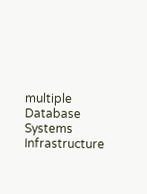multiple Database Systems Infrastructure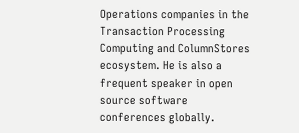Operations companies in the Transaction Processing Computing and ColumnStores ecosystem. He is also a frequent speaker in open source software conferences globally.